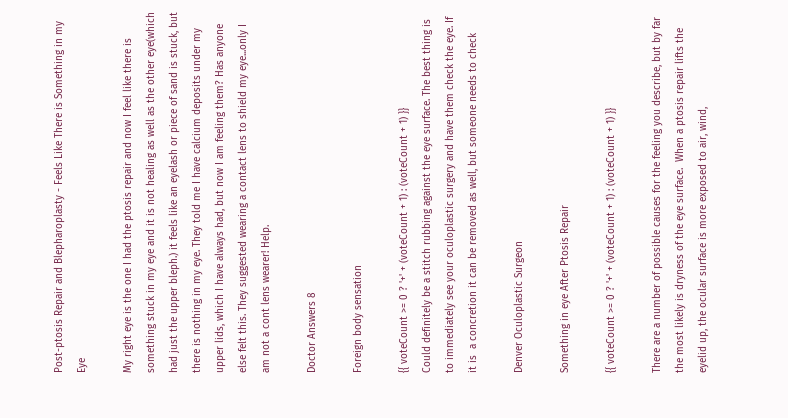Post-ptosis Repair and Blepharoplasty - Feels Like There is Something in my Eye

My right eye is the one I had the ptosis repair and now I feel like there is something stuck in my eye and it is not healing as well as the other eye(which had just the upper bleph.) it feels like an eyelash or piece of sand is stuck, but there is nothing in my eye. They told me I have calcium deposits under my upper lids, which I have always had, but now I am feeling them? Has anyone else felt this. They suggested wearing a contact lens to shield my eye...only I am not a cont lens wearer! Help.

Doctor Answers 8

Foreign body sensation

{{ voteCount >= 0 ? '+' + (voteCount + 1) : (voteCount + 1) }}
Could definitely be a stitch rubbing against the eye surface. The best thing is to immediately see your oculoplastic surgery and have them check the eye. If it is  a concretion it can be removed as well, but someone needs to check

Denver Oculoplastic Surgeon

Something in eye After Ptosis Repair

{{ voteCount >= 0 ? '+' + (voteCount + 1) : (voteCount + 1) }}

There are a number of possible causes for the feeling you describe, but by far the most likely is dryness of the eye surface.  When a ptosis repair lifts the eyelid up, the ocular surface is more exposed to air, wind,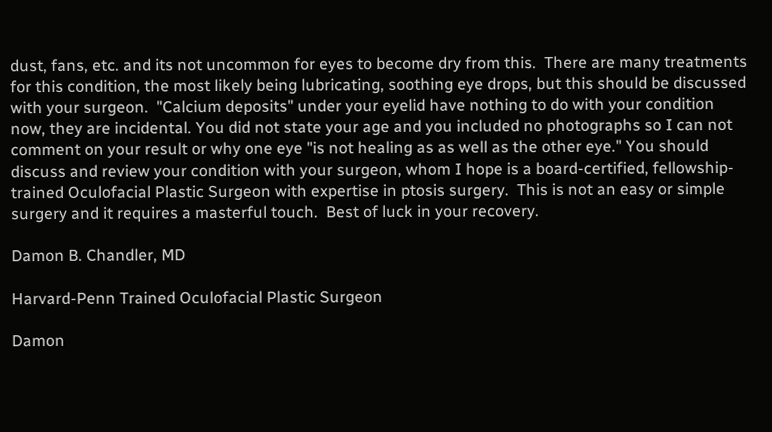dust, fans, etc. and its not uncommon for eyes to become dry from this.  There are many treatments for this condition, the most likely being lubricating, soothing eye drops, but this should be discussed with your surgeon.  "Calcium deposits" under your eyelid have nothing to do with your condition now, they are incidental. You did not state your age and you included no photographs so I can not comment on your result or why one eye "is not healing as as well as the other eye." You should discuss and review your condition with your surgeon, whom I hope is a board-certified, fellowship-trained Oculofacial Plastic Surgeon with expertise in ptosis surgery.  This is not an easy or simple surgery and it requires a masterful touch.  Best of luck in your recovery.

Damon B. Chandler, MD

Harvard-Penn Trained Oculofacial Plastic Surgeon

Damon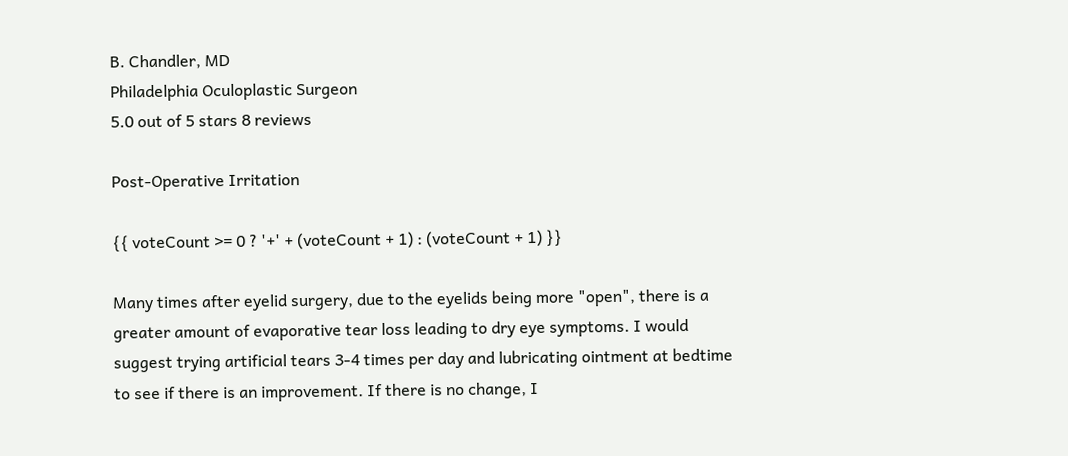B. Chandler, MD
Philadelphia Oculoplastic Surgeon
5.0 out of 5 stars 8 reviews

Post-Operative Irritation

{{ voteCount >= 0 ? '+' + (voteCount + 1) : (voteCount + 1) }}

Many times after eyelid surgery, due to the eyelids being more "open", there is a greater amount of evaporative tear loss leading to dry eye symptoms. I would suggest trying artificial tears 3-4 times per day and lubricating ointment at bedtime to see if there is an improvement. If there is no change, I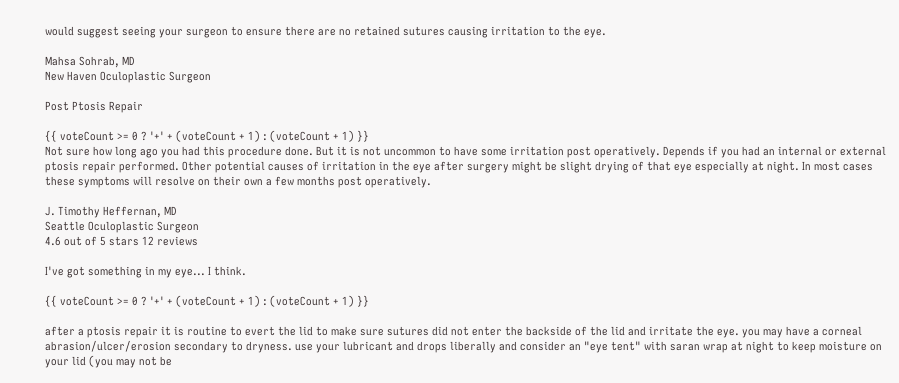would suggest seeing your surgeon to ensure there are no retained sutures causing irritation to the eye.

Mahsa Sohrab, MD
New Haven Oculoplastic Surgeon

Post Ptosis Repair

{{ voteCount >= 0 ? '+' + (voteCount + 1) : (voteCount + 1) }}
Not sure how long ago you had this procedure done. But it is not uncommon to have some irritation post operatively. Depends if you had an internal or external ptosis repair performed. Other potential causes of irritation in the eye after surgery might be slight drying of that eye especially at night. In most cases these symptoms will resolve on their own a few months post operatively.

J. Timothy Heffernan, MD
Seattle Oculoplastic Surgeon
4.6 out of 5 stars 12 reviews

I've got something in my eye... I think.

{{ voteCount >= 0 ? '+' + (voteCount + 1) : (voteCount + 1) }}

after a ptosis repair it is routine to evert the lid to make sure sutures did not enter the backside of the lid and irritate the eye. you may have a corneal abrasion/ulcer/erosion secondary to dryness. use your lubricant and drops liberally and consider an "eye tent" with saran wrap at night to keep moisture on your lid (you may not be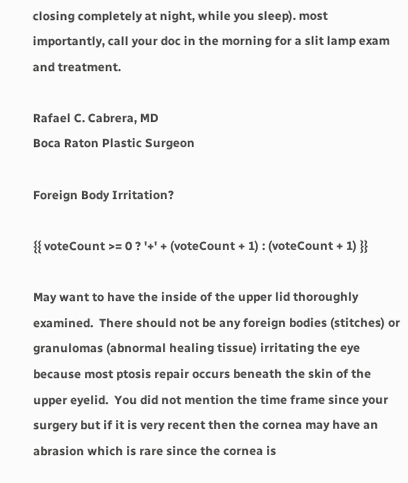closing completely at night, while you sleep). most importantly, call your doc in the morning for a slit lamp exam and treatment.

Rafael C. Cabrera, MD
Boca Raton Plastic Surgeon

Foreign Body Irritation?

{{ voteCount >= 0 ? '+' + (voteCount + 1) : (voteCount + 1) }}

May want to have the inside of the upper lid thoroughly examined.  There should not be any foreign bodies (stitches) or granulomas (abnormal healing tissue) irritating the eye because most ptosis repair occurs beneath the skin of the upper eyelid.  You did not mention the time frame since your surgery but if it is very recent then the cornea may have an abrasion which is rare since the cornea is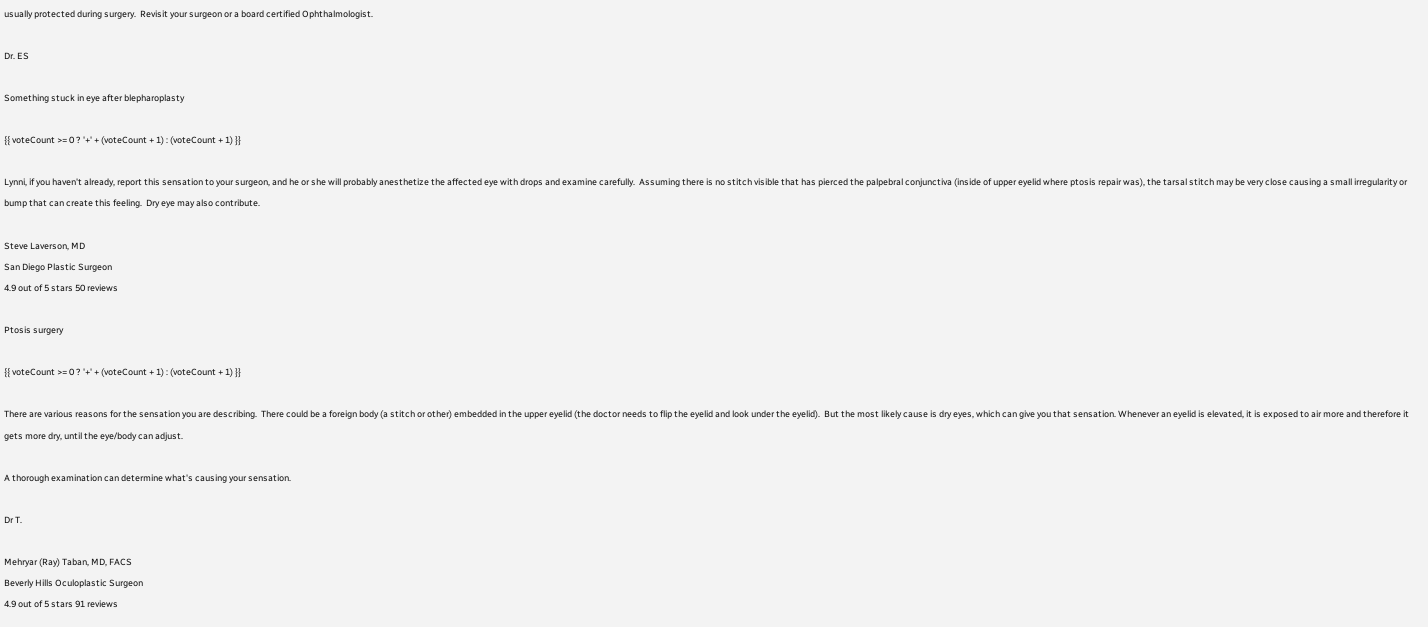usually protected during surgery.  Revisit your surgeon or a board certified Ophthalmologist.

Dr. ES

Something stuck in eye after blepharoplasty

{{ voteCount >= 0 ? '+' + (voteCount + 1) : (voteCount + 1) }}

Lynni, if you haven't already, report this sensation to your surgeon, and he or she will probably anesthetize the affected eye with drops and examine carefully.  Assuming there is no stitch visible that has pierced the palpebral conjunctiva (inside of upper eyelid where ptosis repair was), the tarsal stitch may be very close causing a small irregularity or bump that can create this feeling.  Dry eye may also contribute.

Steve Laverson, MD
San Diego Plastic Surgeon
4.9 out of 5 stars 50 reviews

Ptosis surgery

{{ voteCount >= 0 ? '+' + (voteCount + 1) : (voteCount + 1) }}

There are various reasons for the sensation you are describing.  There could be a foreign body (a stitch or other) embedded in the upper eyelid (the doctor needs to flip the eyelid and look under the eyelid).  But the most likely cause is dry eyes, which can give you that sensation. Whenever an eyelid is elevated, it is exposed to air more and therefore it gets more dry, until the eye/body can adjust.

A thorough examination can determine what's causing your sensation.

Dr T.

Mehryar (Ray) Taban, MD, FACS
Beverly Hills Oculoplastic Surgeon
4.9 out of 5 stars 91 reviews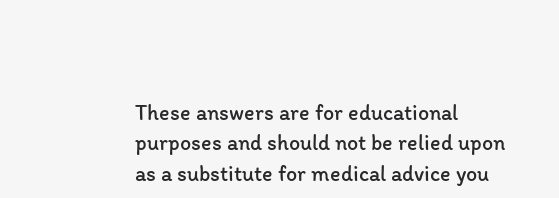These answers are for educational purposes and should not be relied upon as a substitute for medical advice you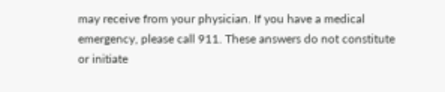may receive from your physician. If you have a medical emergency, please call 911. These answers do not constitute or initiate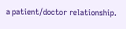a patient/doctor relationship.